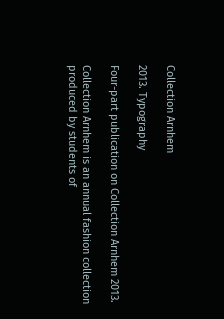Collection Arnhem

2013. Typography

Four-part publication on Collection Arnhem 2013.

Collection Arnhem is an annual fashion collection produced by students of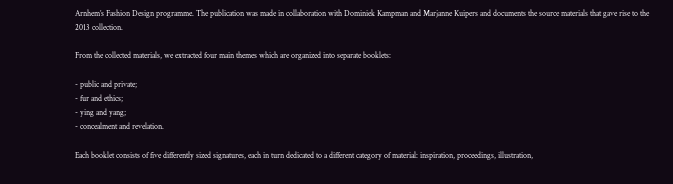Arnhem’s Fashion Design programme. The publication was made in collaboration with Dominiek Kampman and Marjanne Kuipers and documents the source materials that gave rise to the 2013 collection.

From the collected materials, we extracted four main themes which are organized into separate booklets:

- public and private;
- fur and ethics;
- ying and yang;
- concealment and revelation.

Each booklet consists of five differently sized signatures, each in turn dedicated to a different category of material: inspiration, proceedings, illustration,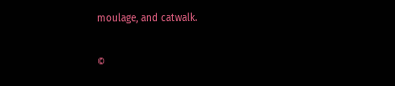moulage, and catwalk.

©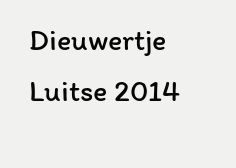Dieuwertje Luitse 2014